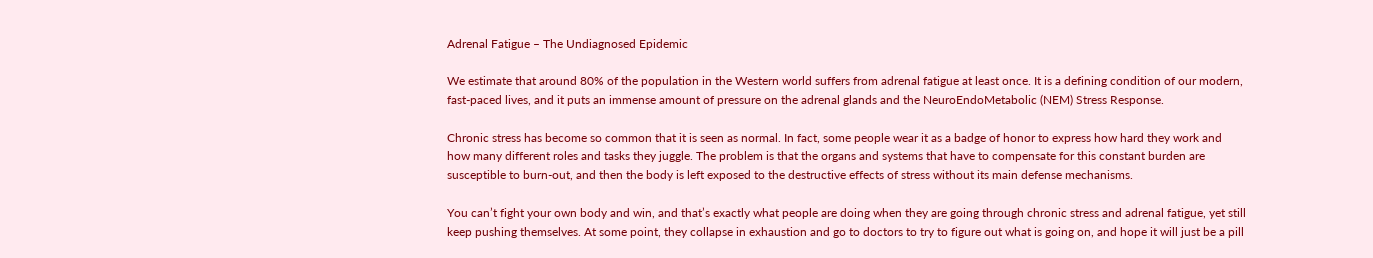Adrenal Fatigue – The Undiagnosed Epidemic

We estimate that around 80% of the population in the Western world suffers from adrenal fatigue at least once. It is a defining condition of our modern, fast-paced lives, and it puts an immense amount of pressure on the adrenal glands and the NeuroEndoMetabolic (NEM) Stress Response.

Chronic stress has become so common that it is seen as normal. In fact, some people wear it as a badge of honor to express how hard they work and how many different roles and tasks they juggle. The problem is that the organs and systems that have to compensate for this constant burden are susceptible to burn-out, and then the body is left exposed to the destructive effects of stress without its main defense mechanisms.

You can’t fight your own body and win, and that’s exactly what people are doing when they are going through chronic stress and adrenal fatigue, yet still keep pushing themselves. At some point, they collapse in exhaustion and go to doctors to try to figure out what is going on, and hope it will just be a pill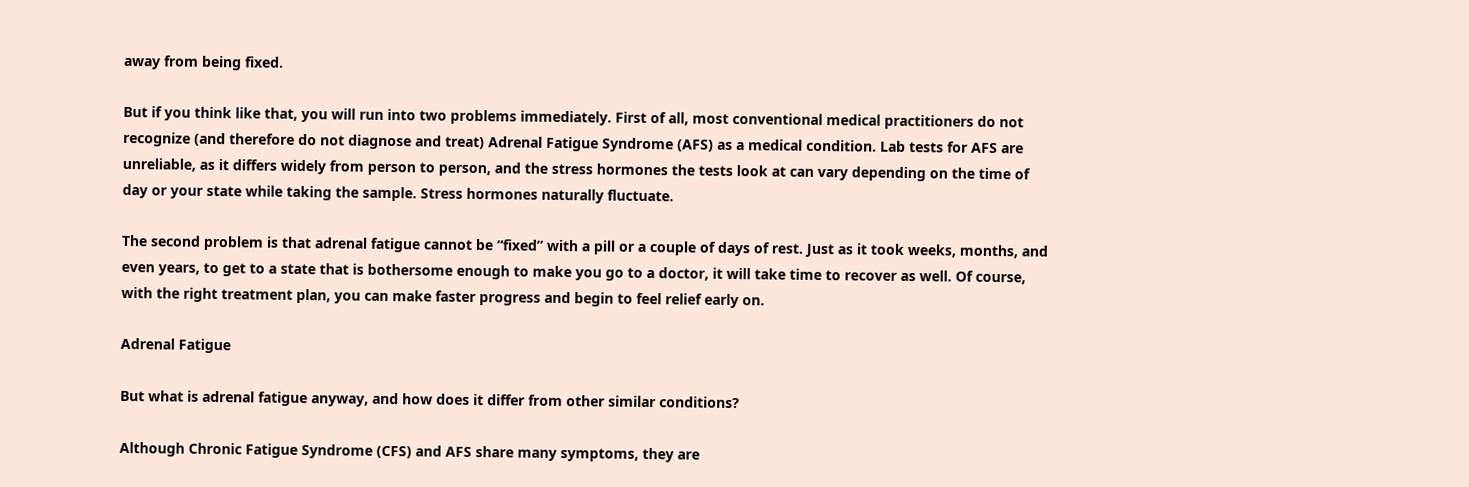away from being fixed.

But if you think like that, you will run into two problems immediately. First of all, most conventional medical practitioners do not recognize (and therefore do not diagnose and treat) Adrenal Fatigue Syndrome (AFS) as a medical condition. Lab tests for AFS are unreliable, as it differs widely from person to person, and the stress hormones the tests look at can vary depending on the time of day or your state while taking the sample. Stress hormones naturally fluctuate.

The second problem is that adrenal fatigue cannot be “fixed” with a pill or a couple of days of rest. Just as it took weeks, months, and even years, to get to a state that is bothersome enough to make you go to a doctor, it will take time to recover as well. Of course, with the right treatment plan, you can make faster progress and begin to feel relief early on.

Adrenal Fatigue

But what is adrenal fatigue anyway, and how does it differ from other similar conditions?

Although Chronic Fatigue Syndrome (CFS) and AFS share many symptoms, they are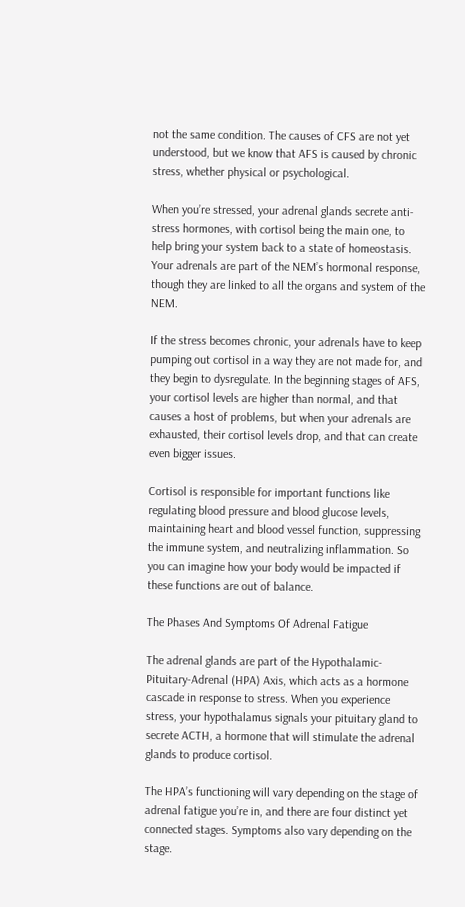not the same condition. The causes of CFS are not yet understood, but we know that AFS is caused by chronic stress, whether physical or psychological.

When you’re stressed, your adrenal glands secrete anti-stress hormones, with cortisol being the main one, to help bring your system back to a state of homeostasis. Your adrenals are part of the NEM’s hormonal response, though they are linked to all the organs and system of the NEM.

If the stress becomes chronic, your adrenals have to keep pumping out cortisol in a way they are not made for, and they begin to dysregulate. In the beginning stages of AFS, your cortisol levels are higher than normal, and that causes a host of problems, but when your adrenals are exhausted, their cortisol levels drop, and that can create even bigger issues.

Cortisol is responsible for important functions like regulating blood pressure and blood glucose levels, maintaining heart and blood vessel function, suppressing the immune system, and neutralizing inflammation. So you can imagine how your body would be impacted if these functions are out of balance.

The Phases And Symptoms Of Adrenal Fatigue

The adrenal glands are part of the Hypothalamic-Pituitary-Adrenal (HPA) Axis, which acts as a hormone cascade in response to stress. When you experience stress, your hypothalamus signals your pituitary gland to secrete ACTH, a hormone that will stimulate the adrenal glands to produce cortisol.

The HPA’s functioning will vary depending on the stage of adrenal fatigue you’re in, and there are four distinct yet connected stages. Symptoms also vary depending on the stage.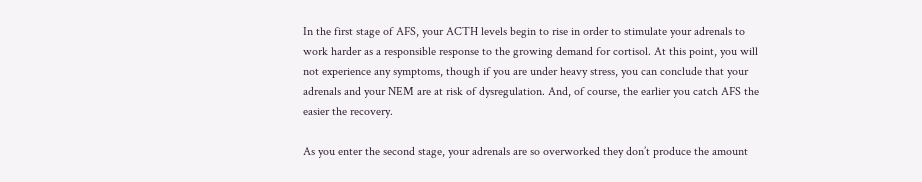In the first stage of AFS, your ACTH levels begin to rise in order to stimulate your adrenals to work harder as a responsible response to the growing demand for cortisol. At this point, you will not experience any symptoms, though if you are under heavy stress, you can conclude that your adrenals and your NEM are at risk of dysregulation. And, of course, the earlier you catch AFS the easier the recovery.

As you enter the second stage, your adrenals are so overworked they don’t produce the amount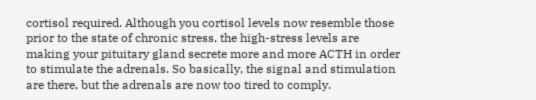cortisol required. Although you cortisol levels now resemble those prior to the state of chronic stress, the high-stress levels are making your pituitary gland secrete more and more ACTH in order to stimulate the adrenals. So basically, the signal and stimulation are there, but the adrenals are now too tired to comply.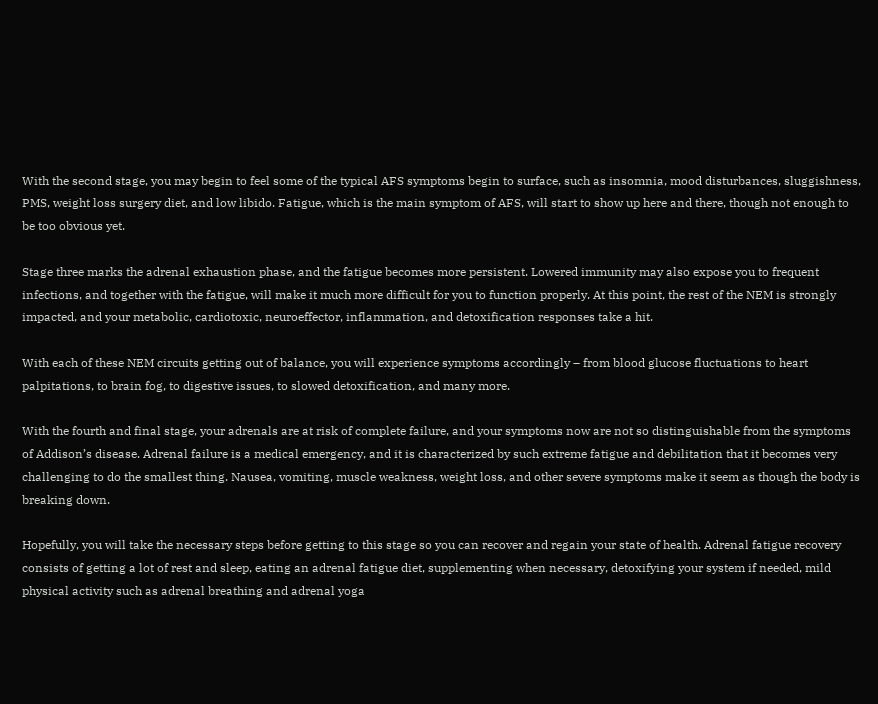With the second stage, you may begin to feel some of the typical AFS symptoms begin to surface, such as insomnia, mood disturbances, sluggishness, PMS, weight loss surgery diet, and low libido. Fatigue, which is the main symptom of AFS, will start to show up here and there, though not enough to be too obvious yet.

Stage three marks the adrenal exhaustion phase, and the fatigue becomes more persistent. Lowered immunity may also expose you to frequent infections, and together with the fatigue, will make it much more difficult for you to function properly. At this point, the rest of the NEM is strongly impacted, and your metabolic, cardiotoxic, neuroeffector, inflammation, and detoxification responses take a hit.

With each of these NEM circuits getting out of balance, you will experience symptoms accordingly – from blood glucose fluctuations to heart palpitations, to brain fog, to digestive issues, to slowed detoxification, and many more.

With the fourth and final stage, your adrenals are at risk of complete failure, and your symptoms now are not so distinguishable from the symptoms of Addison’s disease. Adrenal failure is a medical emergency, and it is characterized by such extreme fatigue and debilitation that it becomes very challenging to do the smallest thing. Nausea, vomiting, muscle weakness, weight loss, and other severe symptoms make it seem as though the body is breaking down.

Hopefully, you will take the necessary steps before getting to this stage so you can recover and regain your state of health. Adrenal fatigue recovery consists of getting a lot of rest and sleep, eating an adrenal fatigue diet, supplementing when necessary, detoxifying your system if needed, mild physical activity such as adrenal breathing and adrenal yoga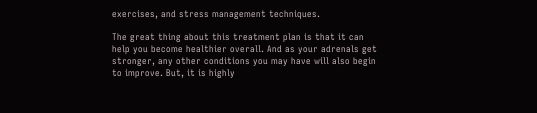exercises, and stress management techniques.

The great thing about this treatment plan is that it can help you become healthier overall. And as your adrenals get stronger, any other conditions you may have will also begin to improve. But, it is highly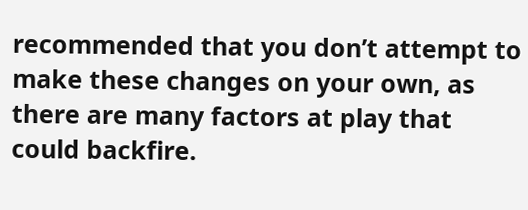recommended that you don’t attempt to make these changes on your own, as there are many factors at play that could backfire.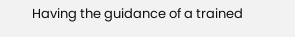Having the guidance of a trained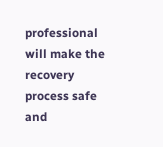professional will make the recovery process safe and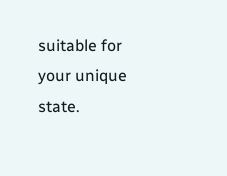suitable for your unique state.